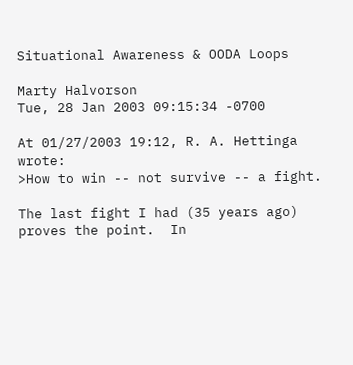Situational Awareness & OODA Loops

Marty Halvorson
Tue, 28 Jan 2003 09:15:34 -0700

At 01/27/2003 19:12, R. A. Hettinga wrote:
>How to win -- not survive -- a fight.

The last fight I had (35 years ago) proves the point.  In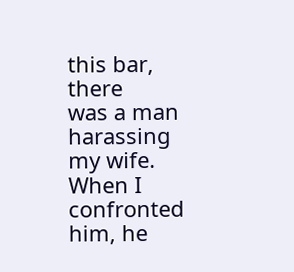this bar, there
was a man harassing my wife.  When I confronted him, he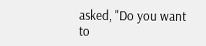asked, "Do you want
to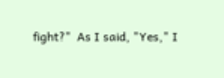fight?"  As I said, "Yes," I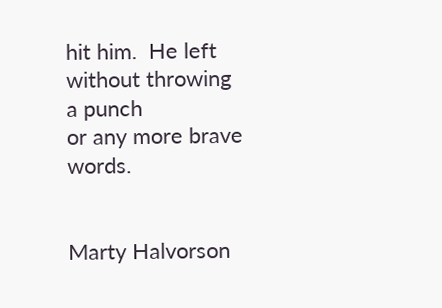hit him.  He left without throwing a punch
or any more brave words.


Marty Halvorson